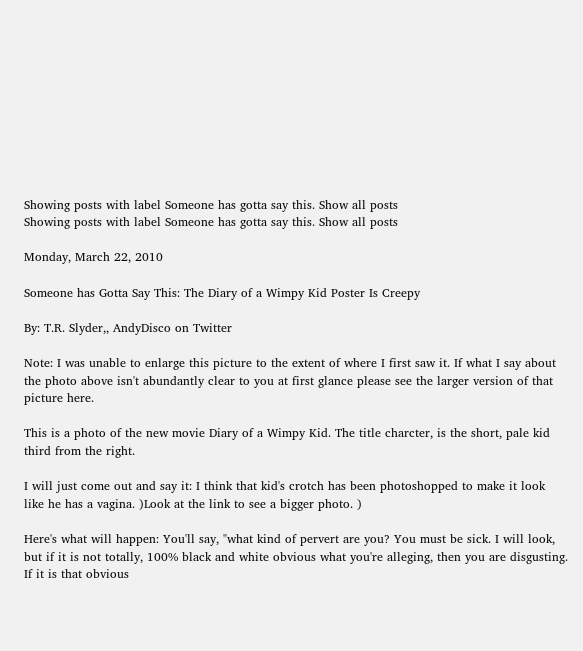Showing posts with label Someone has gotta say this. Show all posts
Showing posts with label Someone has gotta say this. Show all posts

Monday, March 22, 2010

Someone has Gotta Say This: The Diary of a Wimpy Kid Poster Is Creepy

By: T.R. Slyder,, AndyDisco on Twitter

Note: I was unable to enlarge this picture to the extent of where I first saw it. If what I say about the photo above isn't abundantly clear to you at first glance please see the larger version of that picture here.

This is a photo of the new movie Diary of a Wimpy Kid. The title charcter, is the short, pale kid third from the right.

I will just come out and say it: I think that kid's crotch has been photoshopped to make it look like he has a vagina. )Look at the link to see a bigger photo. )

Here's what will happen: You'll say, "what kind of pervert are you? You must be sick. I will look, but if it is not totally, 100% black and white obvious what you're alleging, then you are disgusting. If it is that obvious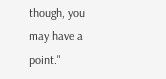though, you may have a point."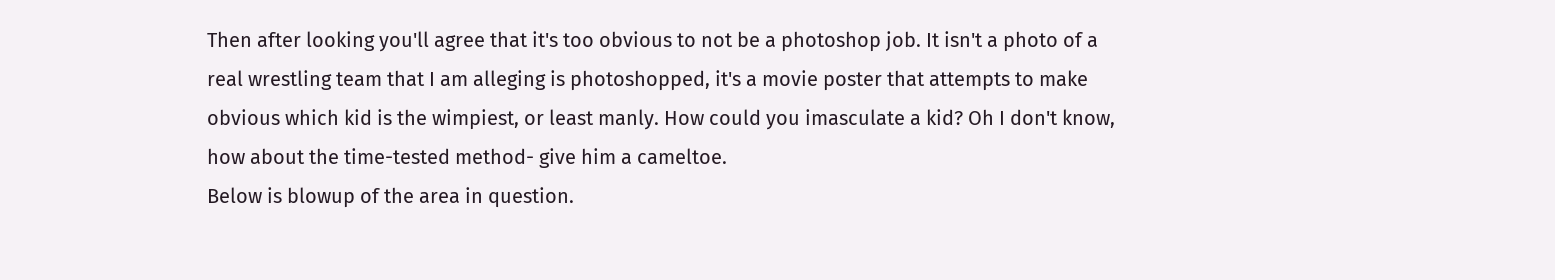Then after looking you'll agree that it's too obvious to not be a photoshop job. It isn't a photo of a real wrestling team that I am alleging is photoshopped, it's a movie poster that attempts to make obvious which kid is the wimpiest, or least manly. How could you imasculate a kid? Oh I don't know, how about the time-tested method- give him a cameltoe.
Below is blowup of the area in question.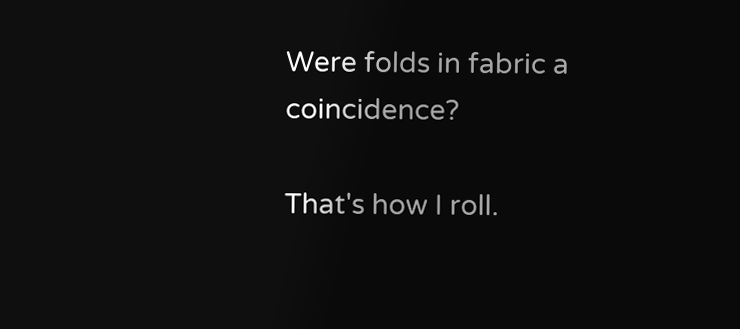Were folds in fabric a coincidence?

That's how I roll.